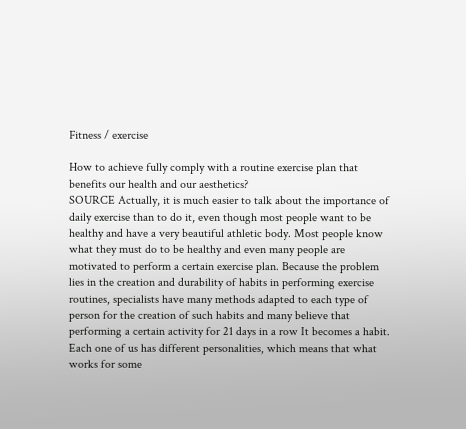Fitness / exercise

How to achieve fully comply with a routine exercise plan that benefits our health and our aesthetics?
SOURCE Actually, it is much easier to talk about the importance of daily exercise than to do it, even though most people want to be healthy and have a very beautiful athletic body. Most people know what they must do to be healthy and even many people are motivated to perform a certain exercise plan. Because the problem lies in the creation and durability of habits in performing exercise routines, specialists have many methods adapted to each type of person for the creation of such habits and many believe that performing a certain activity for 21 days in a row It becomes a habit. Each one of us has different personalities, which means that what works for some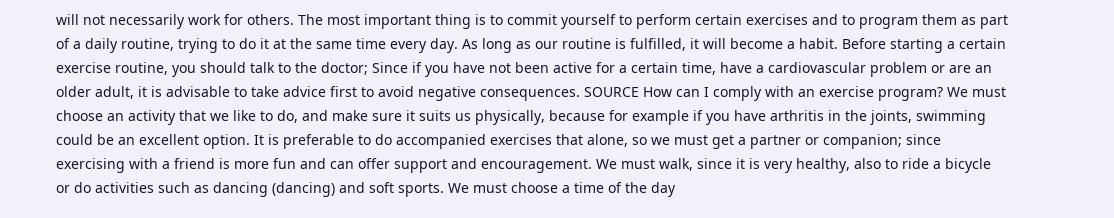will not necessarily work for others. The most important thing is to commit yourself to perform certain exercises and to program them as part of a daily routine, trying to do it at the same time every day. As long as our routine is fulfilled, it will become a habit. Before starting a certain exercise routine, you should talk to the doctor; Since if you have not been active for a certain time, have a cardiovascular problem or are an older adult, it is advisable to take advice first to avoid negative consequences. SOURCE How can I comply with an exercise program? We must choose an activity that we like to do, and make sure it suits us physically, because for example if you have arthritis in the joints, swimming could be an excellent option. It is preferable to do accompanied exercises that alone, so we must get a partner or companion; since exercising with a friend is more fun and can offer support and encouragement. We must walk, since it is very healthy, also to ride a bicycle or do activities such as dancing (dancing) and soft sports. We must choose a time of the day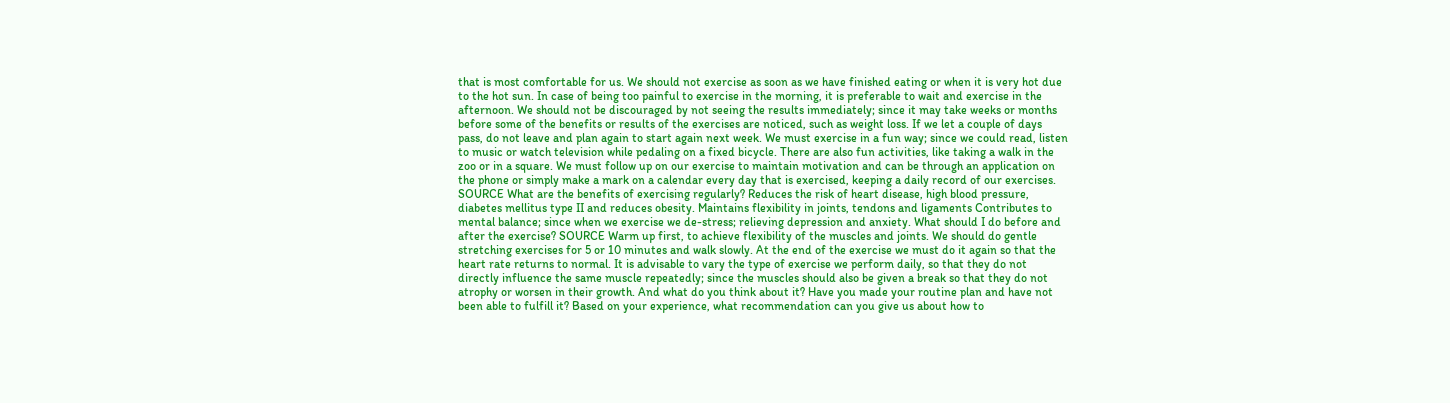that is most comfortable for us. We should not exercise as soon as we have finished eating or when it is very hot due to the hot sun. In case of being too painful to exercise in the morning, it is preferable to wait and exercise in the afternoon. We should not be discouraged by not seeing the results immediately; since it may take weeks or months before some of the benefits or results of the exercises are noticed, such as weight loss. If we let a couple of days pass, do not leave and plan again to start again next week. We must exercise in a fun way; since we could read, listen to music or watch television while pedaling on a fixed bicycle. There are also fun activities, like taking a walk in the zoo or in a square. We must follow up on our exercise to maintain motivation and can be through an application on the phone or simply make a mark on a calendar every day that is exercised, keeping a daily record of our exercises. SOURCE What are the benefits of exercising regularly? Reduces the risk of heart disease, high blood pressure, diabetes mellitus type II and reduces obesity. Maintains flexibility in joints, tendons and ligaments Contributes to mental balance; since when we exercise we de-stress; relieving depression and anxiety. What should I do before and after the exercise? SOURCE Warm up first, to achieve flexibility of the muscles and joints. We should do gentle stretching exercises for 5 or 10 minutes and walk slowly. At the end of the exercise we must do it again so that the heart rate returns to normal. It is advisable to vary the type of exercise we perform daily, so that they do not directly influence the same muscle repeatedly; since the muscles should also be given a break so that they do not atrophy or worsen in their growth. And what do you think about it? Have you made your routine plan and have not been able to fulfill it? Based on your experience, what recommendation can you give us about how to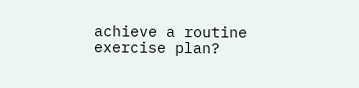achieve a routine exercise plan?